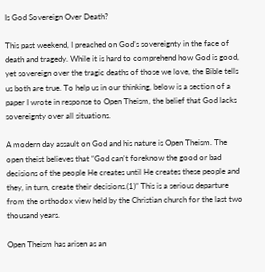Is God Sovereign Over Death?

This past weekend, I preached on God’s sovereignty in the face of death and tragedy. While it is hard to comprehend how God is good, yet sovereign over the tragic deaths of those we love, the Bible tells us both are true. To help us in our thinking, below is a section of a paper I wrote in response to Open Theism, the belief that God lacks sovereignty over all situations.

A modern day assault on God and his nature is Open Theism. The open theist believes that “God can’t foreknow the good or bad decisions of the people He creates until He creates these people and they, in turn, create their decisions.(1)” This is a serious departure from the orthodox view held by the Christian church for the last two thousand years.

Open Theism has arisen as an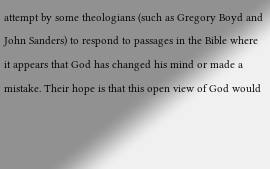attempt by some theologians (such as Gregory Boyd and John Sanders) to respond to passages in the Bible where it appears that God has changed his mind or made a mistake. Their hope is that this open view of God would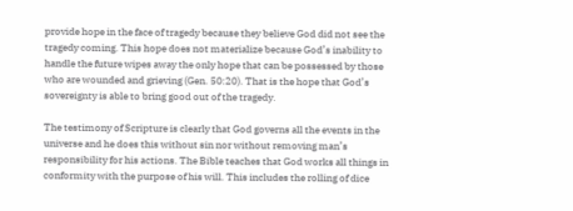provide hope in the face of tragedy because they believe God did not see the tragedy coming. This hope does not materialize because God’s inability to handle the future wipes away the only hope that can be possessed by those who are wounded and grieving (Gen. 50:20). That is the hope that God’s sovereignty is able to bring good out of the tragedy.

The testimony of Scripture is clearly that God governs all the events in the universe and he does this without sin nor without removing man’s responsibility for his actions. The Bible teaches that God works all things in conformity with the purpose of his will. This includes the rolling of dice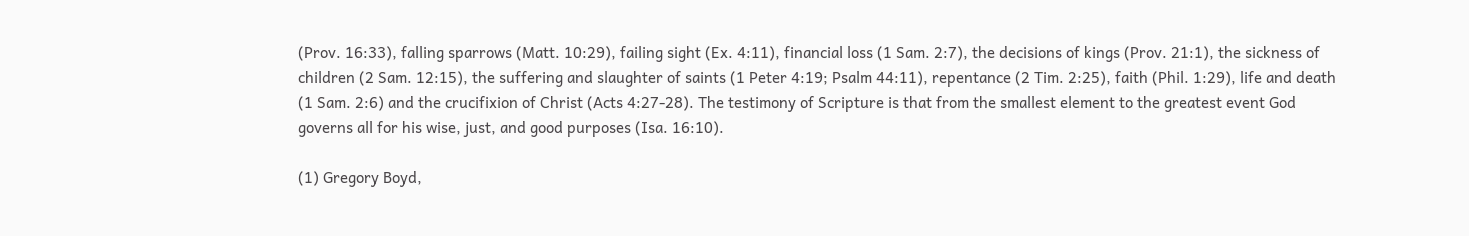(Prov. 16:33), falling sparrows (Matt. 10:29), failing sight (Ex. 4:11), financial loss (1 Sam. 2:7), the decisions of kings (Prov. 21:1), the sickness of children (2 Sam. 12:15), the suffering and slaughter of saints (1 Peter 4:19; Psalm 44:11), repentance (2 Tim. 2:25), faith (Phil. 1:29), life and death (1 Sam. 2:6) and the crucifixion of Christ (Acts 4:27-28). The testimony of Scripture is that from the smallest element to the greatest event God governs all for his wise, just, and good purposes (Isa. 16:10).

(1) Gregory Boyd,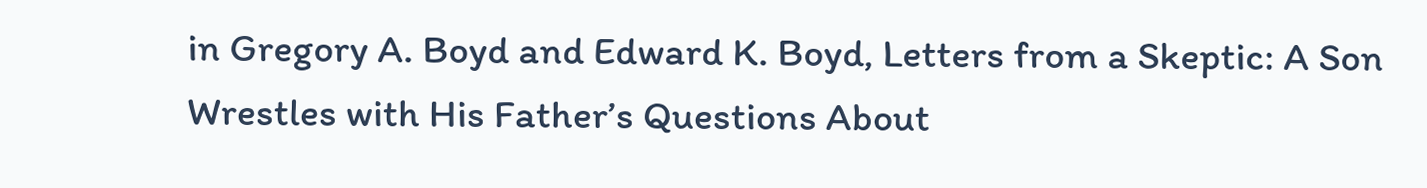in Gregory A. Boyd and Edward K. Boyd, Letters from a Skeptic: A Son Wrestles with His Father’s Questions About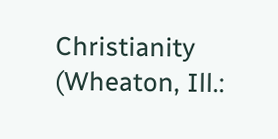Christianity (Wheaton, Ill.: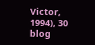Victor, 1994), 30
blog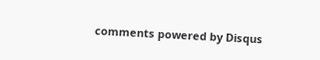comments powered by Disqus